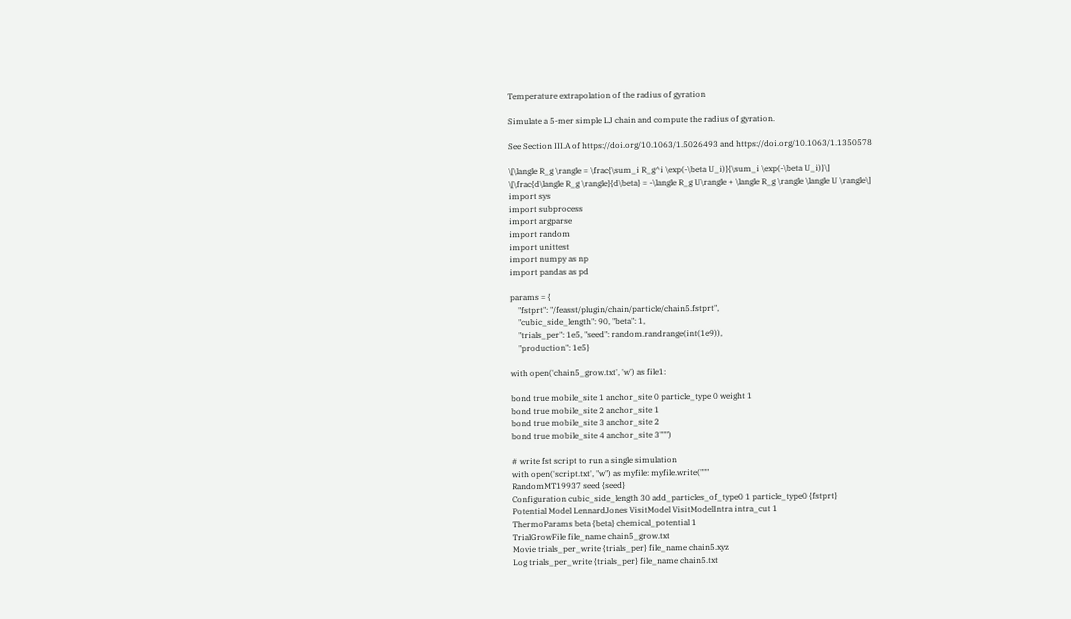Temperature extrapolation of the radius of gyration

Simulate a 5-mer simple LJ chain and compute the radius of gyration.

See Section III.A of https://doi.org/10.1063/1.5026493 and https://doi.org/10.1063/1.1350578

\[\langle R_g \rangle = \frac{\sum_i R_g^i \exp(-\beta U_i)}{\sum_i \exp(-\beta U_i)}\]
\[\frac{d\langle R_g \rangle}{d\beta} = -\langle R_g U\rangle + \langle R_g \rangle \langle U \rangle\]
import sys
import subprocess
import argparse
import random
import unittest
import numpy as np
import pandas as pd

params = {
    "fstprt": "/feasst/plugin/chain/particle/chain5.fstprt",
    "cubic_side_length": 90, "beta": 1,
    "trials_per": 1e5, "seed": random.randrange(int(1e9)),
    "production": 1e5}

with open('chain5_grow.txt', 'w') as file1:

bond true mobile_site 1 anchor_site 0 particle_type 0 weight 1
bond true mobile_site 2 anchor_site 1
bond true mobile_site 3 anchor_site 2
bond true mobile_site 4 anchor_site 3""")

# write fst script to run a single simulation
with open('script.txt', "w") as myfile: myfile.write("""
RandomMT19937 seed {seed}
Configuration cubic_side_length 30 add_particles_of_type0 1 particle_type0 {fstprt}
Potential Model LennardJones VisitModel VisitModelIntra intra_cut 1
ThermoParams beta {beta} chemical_potential 1
TrialGrowFile file_name chain5_grow.txt
Movie trials_per_write {trials_per} file_name chain5.xyz
Log trials_per_write {trials_per} file_name chain5.txt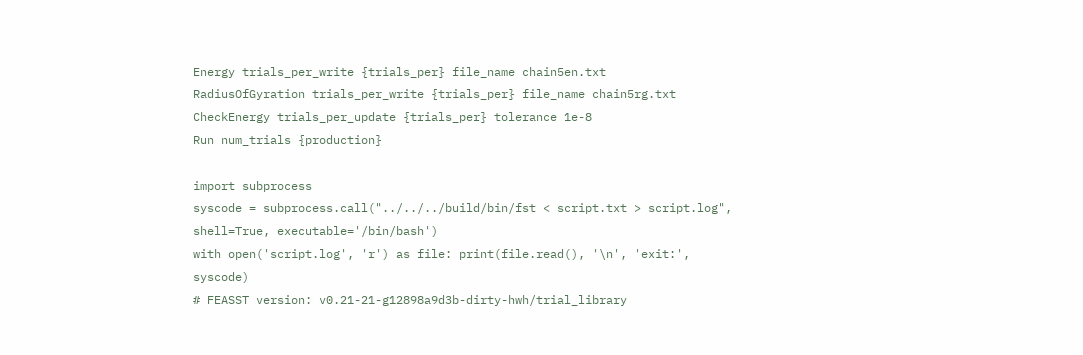Energy trials_per_write {trials_per} file_name chain5en.txt
RadiusOfGyration trials_per_write {trials_per} file_name chain5rg.txt
CheckEnergy trials_per_update {trials_per} tolerance 1e-8
Run num_trials {production}

import subprocess
syscode = subprocess.call("../../../build/bin/fst < script.txt > script.log", shell=True, executable='/bin/bash')
with open('script.log', 'r') as file: print(file.read(), '\n', 'exit:', syscode)
# FEASST version: v0.21-21-g12898a9d3b-dirty-hwh/trial_library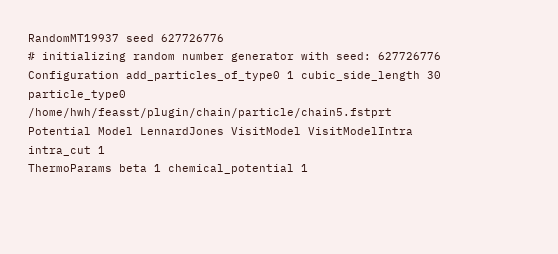RandomMT19937 seed 627726776
# initializing random number generator with seed: 627726776
Configuration add_particles_of_type0 1 cubic_side_length 30 particle_type0 /home/hwh/feasst/plugin/chain/particle/chain5.fstprt
Potential Model LennardJones VisitModel VisitModelIntra intra_cut 1
ThermoParams beta 1 chemical_potential 1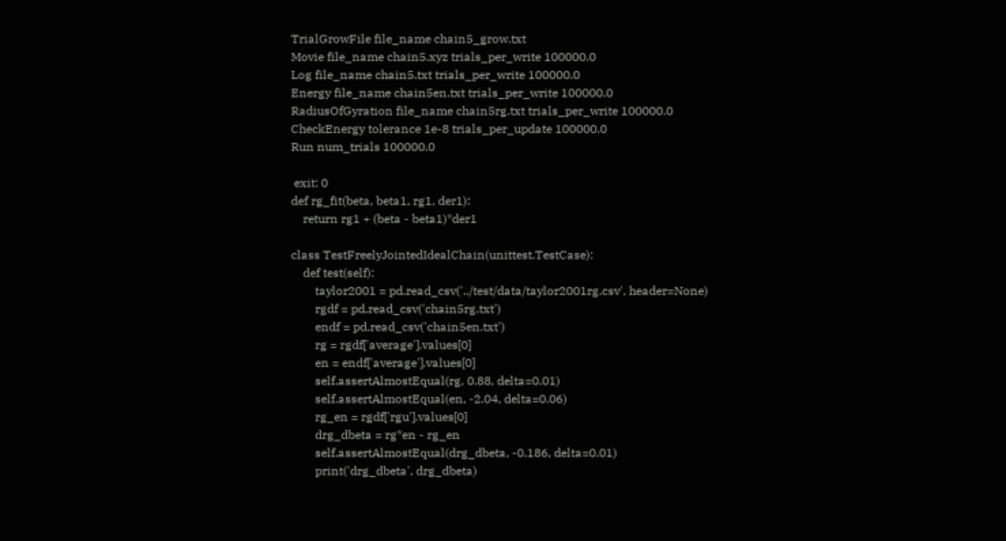TrialGrowFile file_name chain5_grow.txt
Movie file_name chain5.xyz trials_per_write 100000.0
Log file_name chain5.txt trials_per_write 100000.0
Energy file_name chain5en.txt trials_per_write 100000.0
RadiusOfGyration file_name chain5rg.txt trials_per_write 100000.0
CheckEnergy tolerance 1e-8 trials_per_update 100000.0
Run num_trials 100000.0

 exit: 0
def rg_fit(beta, beta1, rg1, der1):
    return rg1 + (beta - beta1)*der1

class TestFreelyJointedIdealChain(unittest.TestCase):
    def test(self):
        taylor2001 = pd.read_csv('../test/data/taylor2001rg.csv', header=None)
        rgdf = pd.read_csv('chain5rg.txt')
        endf = pd.read_csv('chain5en.txt')
        rg = rgdf['average'].values[0]
        en = endf['average'].values[0]
        self.assertAlmostEqual(rg, 0.88, delta=0.01)
        self.assertAlmostEqual(en, -2.04, delta=0.06)
        rg_en = rgdf['rgu'].values[0]
        drg_dbeta = rg*en - rg_en
        self.assertAlmostEqual(drg_dbeta, -0.186, delta=0.01)
        print('drg_dbeta', drg_dbeta)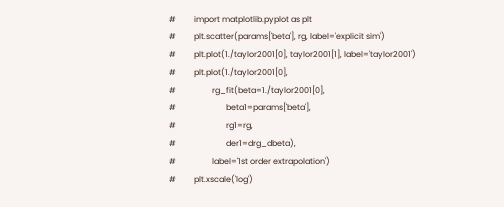#         import matplotlib.pyplot as plt
#         plt.scatter(params['beta'], rg, label='explicit sim')
#         plt.plot(1./taylor2001[0], taylor2001[1], label='taylor2001')
#         plt.plot(1./taylor2001[0],
#                  rg_fit(beta=1./taylor2001[0],
#                         beta1=params['beta'],
#                         rg1=rg,
#                         der1=drg_dbeta),
#                  label='1st order extrapolation')
#         plt.xscale('log')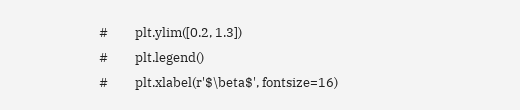#         plt.ylim([0.2, 1.3])
#         plt.legend()
#         plt.xlabel(r'$\beta$', fontsize=16)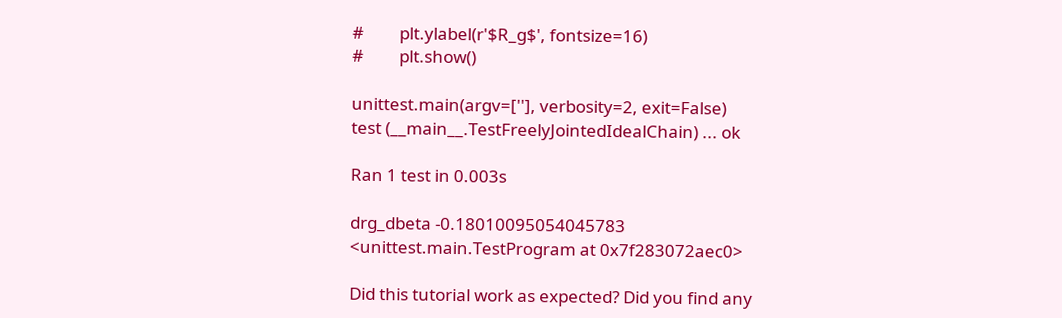#         plt.ylabel(r'$R_g$', fontsize=16)
#         plt.show()

unittest.main(argv=[''], verbosity=2, exit=False)
test (__main__.TestFreelyJointedIdealChain) ... ok

Ran 1 test in 0.003s

drg_dbeta -0.18010095054045783
<unittest.main.TestProgram at 0x7f283072aec0>

Did this tutorial work as expected? Did you find any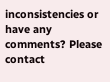inconsistencies or have any comments? Please contact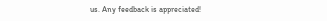us. Any feedback is appreciated!